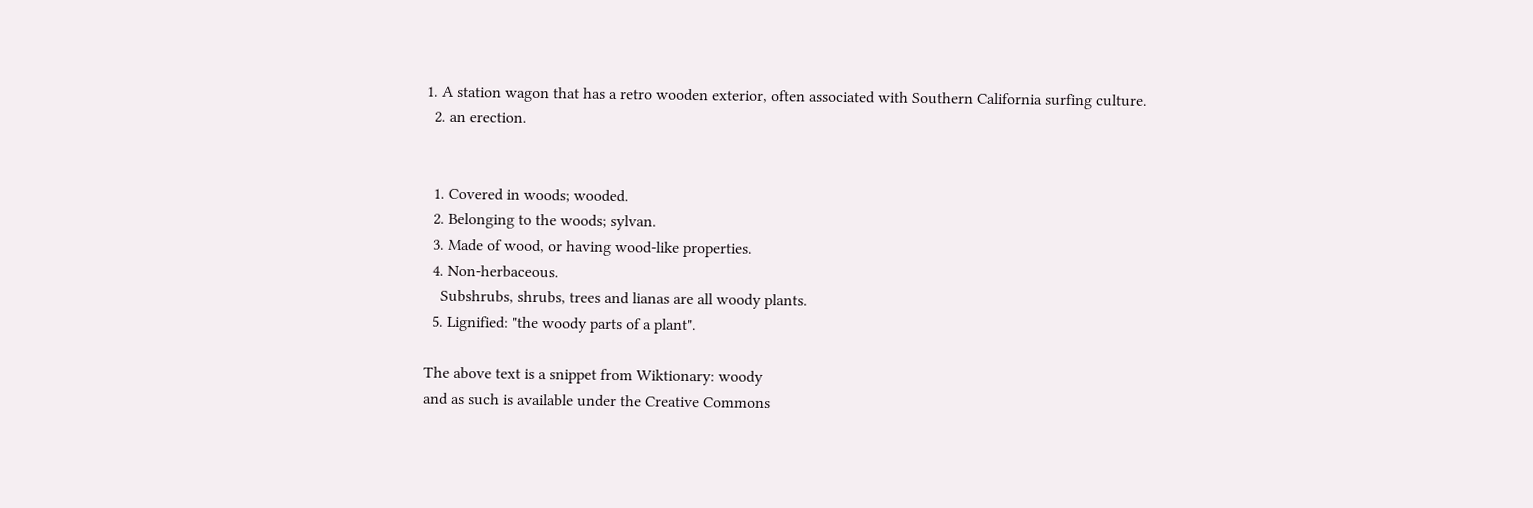1. A station wagon that has a retro wooden exterior, often associated with Southern California surfing culture.
  2. an erection.


  1. Covered in woods; wooded.
  2. Belonging to the woods; sylvan.
  3. Made of wood, or having wood-like properties.
  4. Non-herbaceous.
    Subshrubs, shrubs, trees and lianas are all woody plants.
  5. Lignified: "the woody parts of a plant".

The above text is a snippet from Wiktionary: woody
and as such is available under the Creative Commons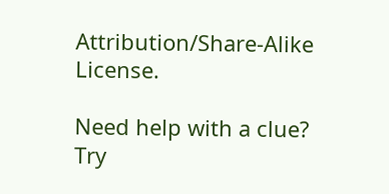Attribution/Share-Alike License.

Need help with a clue?
Try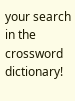your search in the crossword dictionary!